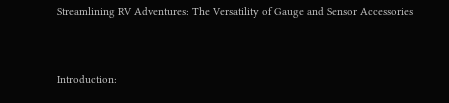Streamlining RV Adventures: The Versatility of Gauge and Sensor Accessories


Introduction: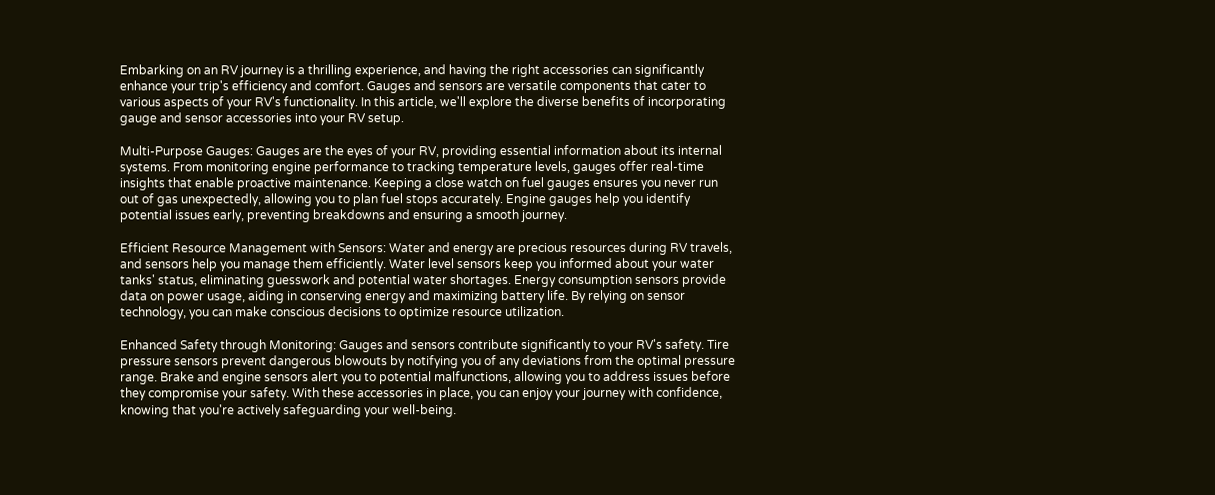Embarking on an RV journey is a thrilling experience, and having the right accessories can significantly enhance your trip's efficiency and comfort. Gauges and sensors are versatile components that cater to various aspects of your RV's functionality. In this article, we'll explore the diverse benefits of incorporating gauge and sensor accessories into your RV setup.

Multi-Purpose Gauges: Gauges are the eyes of your RV, providing essential information about its internal systems. From monitoring engine performance to tracking temperature levels, gauges offer real-time insights that enable proactive maintenance. Keeping a close watch on fuel gauges ensures you never run out of gas unexpectedly, allowing you to plan fuel stops accurately. Engine gauges help you identify potential issues early, preventing breakdowns and ensuring a smooth journey.

Efficient Resource Management with Sensors: Water and energy are precious resources during RV travels, and sensors help you manage them efficiently. Water level sensors keep you informed about your water tanks' status, eliminating guesswork and potential water shortages. Energy consumption sensors provide data on power usage, aiding in conserving energy and maximizing battery life. By relying on sensor technology, you can make conscious decisions to optimize resource utilization.

Enhanced Safety through Monitoring: Gauges and sensors contribute significantly to your RV's safety. Tire pressure sensors prevent dangerous blowouts by notifying you of any deviations from the optimal pressure range. Brake and engine sensors alert you to potential malfunctions, allowing you to address issues before they compromise your safety. With these accessories in place, you can enjoy your journey with confidence, knowing that you're actively safeguarding your well-being.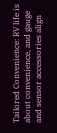Tailored Convenience: RV life is about convenience, and gauge and sensor accessories align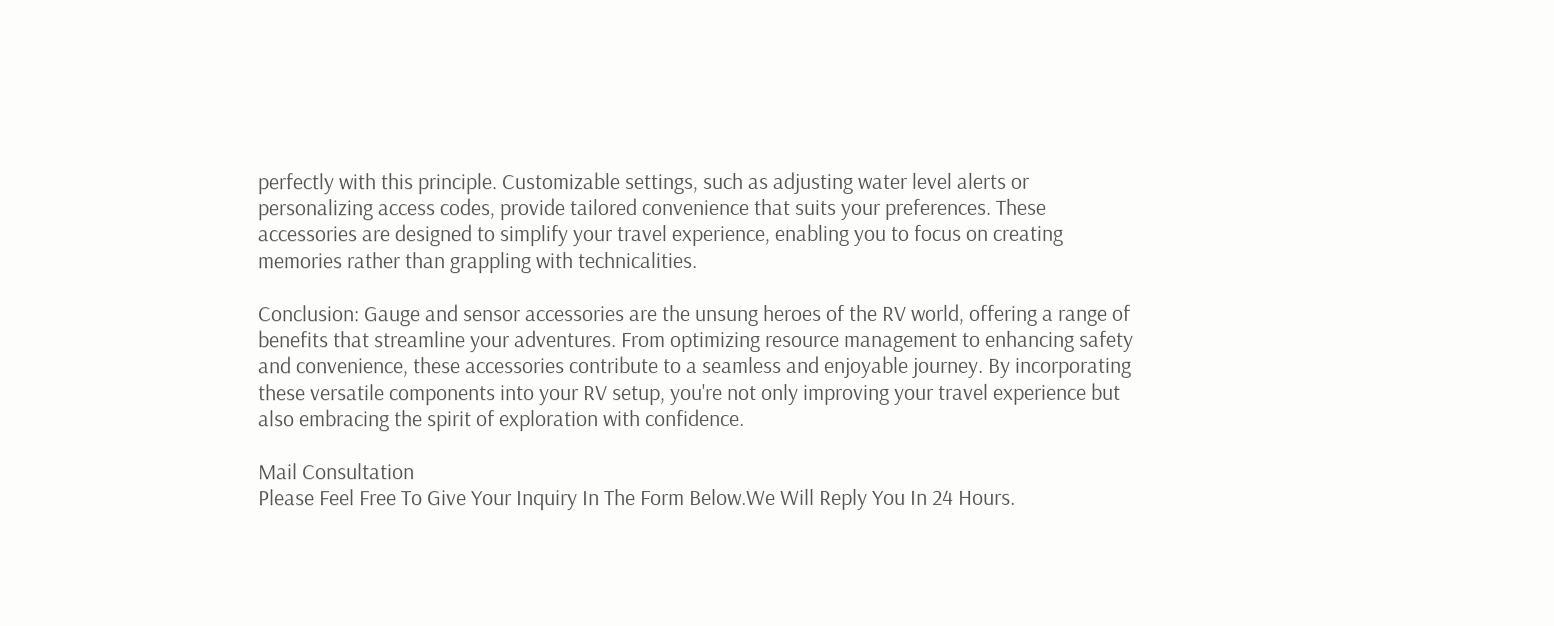perfectly with this principle. Customizable settings, such as adjusting water level alerts or personalizing access codes, provide tailored convenience that suits your preferences. These accessories are designed to simplify your travel experience, enabling you to focus on creating memories rather than grappling with technicalities.

Conclusion: Gauge and sensor accessories are the unsung heroes of the RV world, offering a range of benefits that streamline your adventures. From optimizing resource management to enhancing safety and convenience, these accessories contribute to a seamless and enjoyable journey. By incorporating these versatile components into your RV setup, you're not only improving your travel experience but also embracing the spirit of exploration with confidence.

Mail Consultation
Please Feel Free To Give Your Inquiry In The Form Below.We Will Reply You In 24 Hours.